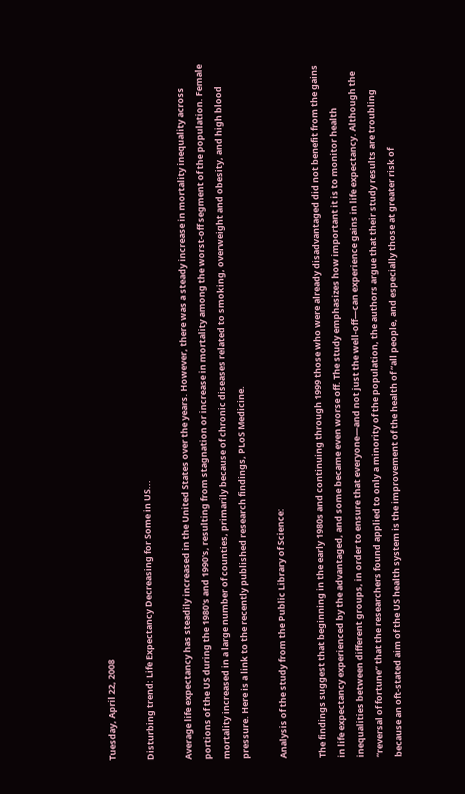Tuesday, April 22, 2008

Disturbing trend: Life Expectancy Decreasing for Some in US...

Average life expectancy has steadily increased in the United States over the years. However, there was a steady increase in mortality inequality across portions of the US during the 1980's and 1990's, resulting from stagnation or increase in mortality among the worst-off segment of the population. Female mortality increased in a large number of counties, primarily because of chronic diseases related to smoking, overweight and obesity, and high blood pressure. Here is a link to the recently published research findings, PLoS Medicine.

Analysis of the study from the Public Library of Science:

The findings suggest that beginning in the early 1980s and continuing through 1999 those who were already disadvantaged did not benefit from the gains in life expectancy experienced by the advantaged, and some became even worse off. The study emphasizes how important it is to monitor health inequalities between different groups, in order to ensure that everyone—and not just the well-off—can experience gains in life expectancy. Although the “reversal of fortune” that the researchers found applied to only a minority of the population, the authors argue that their study results are troubling because an oft-stated aim of the US health system is the improvement of the health of “all people, and especially those at greater risk of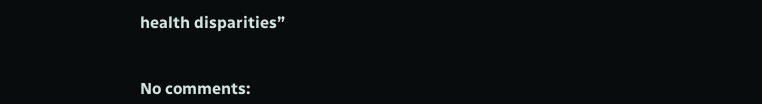health disparities”


No comments: